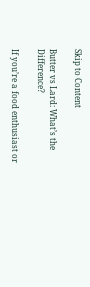Skip to Content

Butter vs Lard: What’s the Difference?

If you’re a food enthusiast or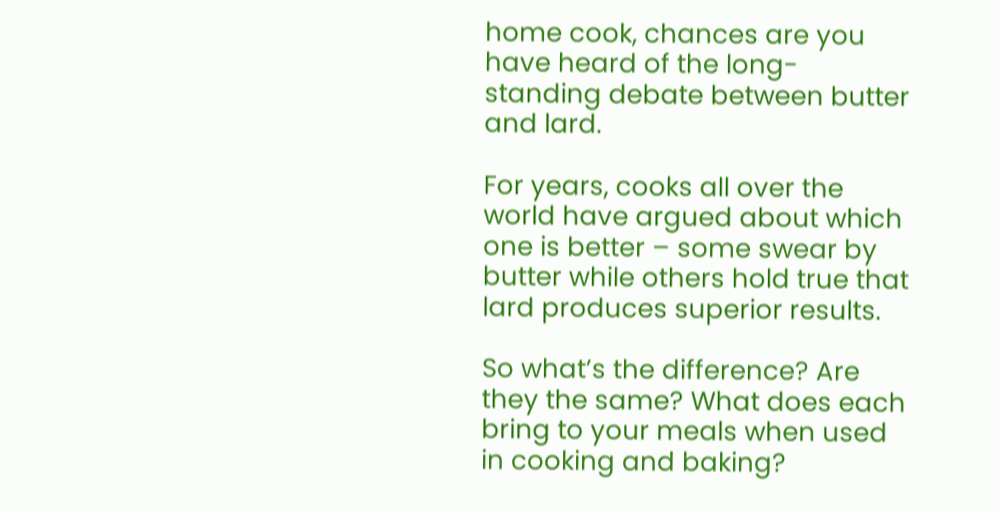home cook, chances are you have heard of the long-standing debate between butter and lard.

For years, cooks all over the world have argued about which one is better – some swear by butter while others hold true that lard produces superior results.

So what’s the difference? Are they the same? What does each bring to your meals when used in cooking and baking?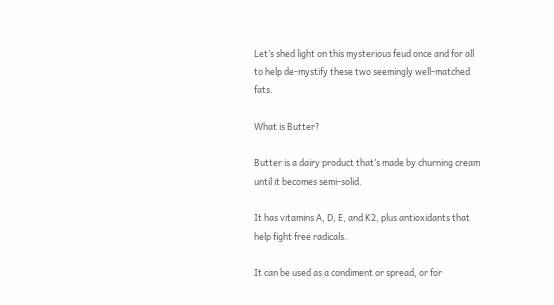Let’s shed light on this mysterious feud once and for all to help de-mystify these two seemingly well-matched fats.

What is Butter?

Butter is a dairy product that’s made by churning cream until it becomes semi-solid.

It has vitamins A, D, E, and K2, plus antioxidants that help fight free radicals.

It can be used as a condiment or spread, or for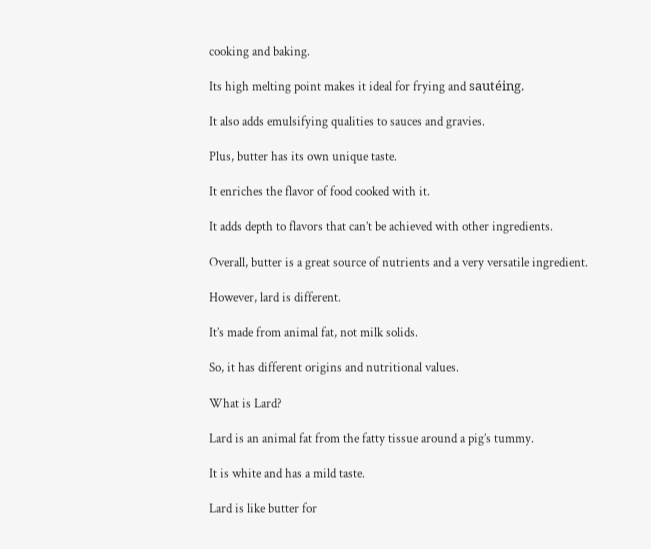cooking and baking.

Its high melting point makes it ideal for frying and sautéing.

It also adds emulsifying qualities to sauces and gravies.

Plus, butter has its own unique taste.

It enriches the flavor of food cooked with it.

It adds depth to flavors that can’t be achieved with other ingredients.

Overall, butter is a great source of nutrients and a very versatile ingredient.

However, lard is different.

It’s made from animal fat, not milk solids.

So, it has different origins and nutritional values.

What is Lard?

Lard is an animal fat from the fatty tissue around a pig’s tummy.

It is white and has a mild taste.

Lard is like butter for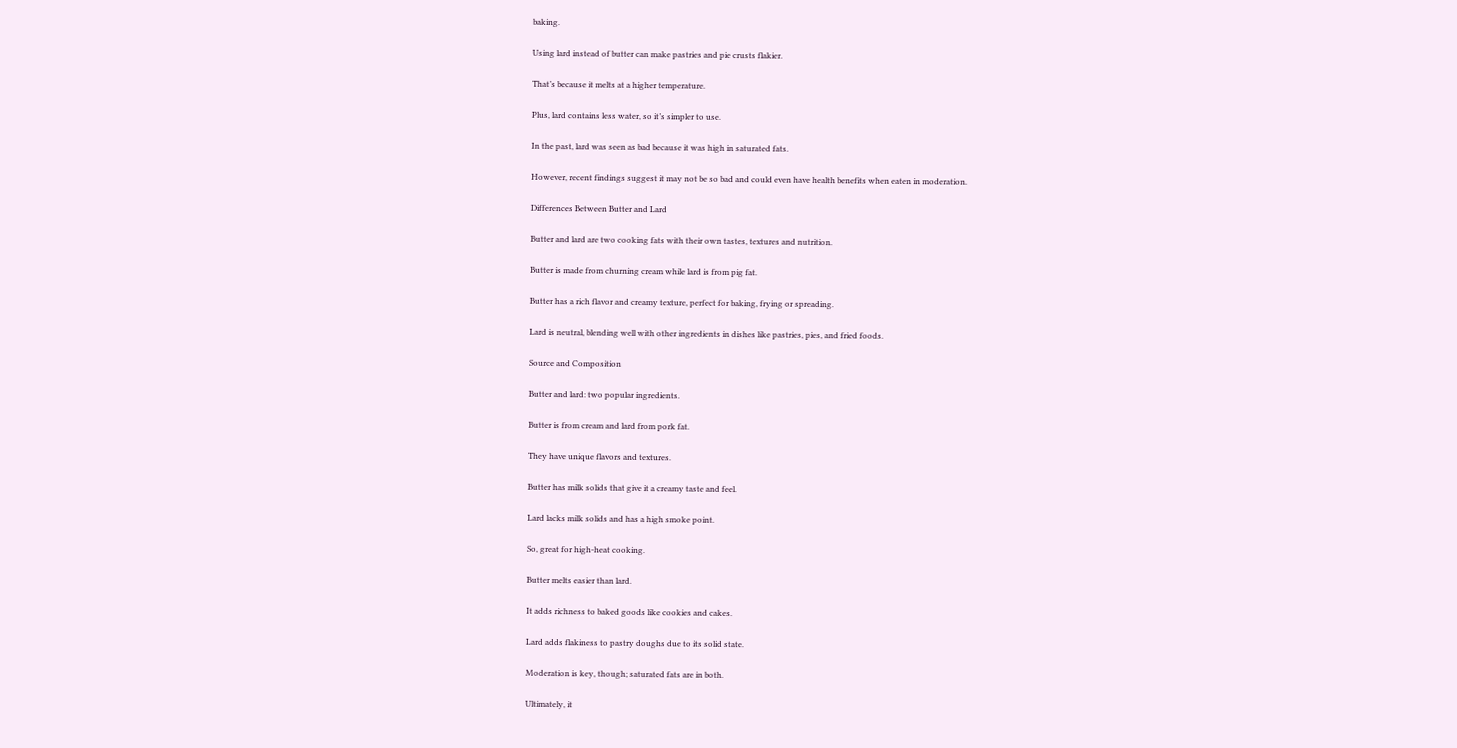baking.

Using lard instead of butter can make pastries and pie crusts flakier.

That’s because it melts at a higher temperature.

Plus, lard contains less water, so it’s simpler to use.

In the past, lard was seen as bad because it was high in saturated fats.

However, recent findings suggest it may not be so bad and could even have health benefits when eaten in moderation.

Differences Between Butter and Lard

Butter and lard are two cooking fats with their own tastes, textures and nutrition.

Butter is made from churning cream while lard is from pig fat.

Butter has a rich flavor and creamy texture, perfect for baking, frying or spreading.

Lard is neutral, blending well with other ingredients in dishes like pastries, pies, and fried foods.

Source and Composition

Butter and lard: two popular ingredients.

Butter is from cream and lard from pork fat.

They have unique flavors and textures.

Butter has milk solids that give it a creamy taste and feel.

Lard lacks milk solids and has a high smoke point.

So, great for high-heat cooking.

Butter melts easier than lard.

It adds richness to baked goods like cookies and cakes.

Lard adds flakiness to pastry doughs due to its solid state.

Moderation is key, though; saturated fats are in both.

Ultimately, it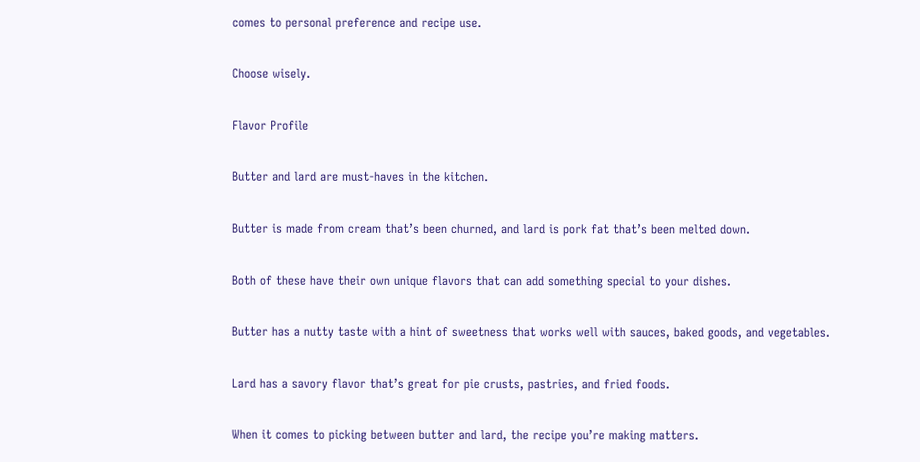comes to personal preference and recipe use.

Choose wisely.

Flavor Profile

Butter and lard are must-haves in the kitchen.

Butter is made from cream that’s been churned, and lard is pork fat that’s been melted down.

Both of these have their own unique flavors that can add something special to your dishes.

Butter has a nutty taste with a hint of sweetness that works well with sauces, baked goods, and vegetables.

Lard has a savory flavor that’s great for pie crusts, pastries, and fried foods.

When it comes to picking between butter and lard, the recipe you’re making matters.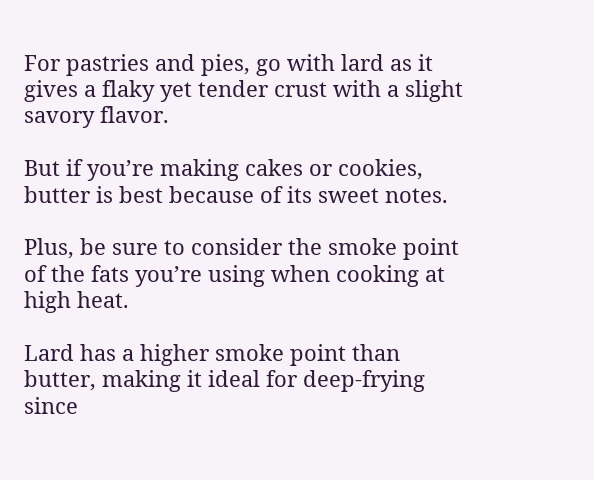For pastries and pies, go with lard as it gives a flaky yet tender crust with a slight savory flavor.

But if you’re making cakes or cookies, butter is best because of its sweet notes.

Plus, be sure to consider the smoke point of the fats you’re using when cooking at high heat.

Lard has a higher smoke point than butter, making it ideal for deep-frying since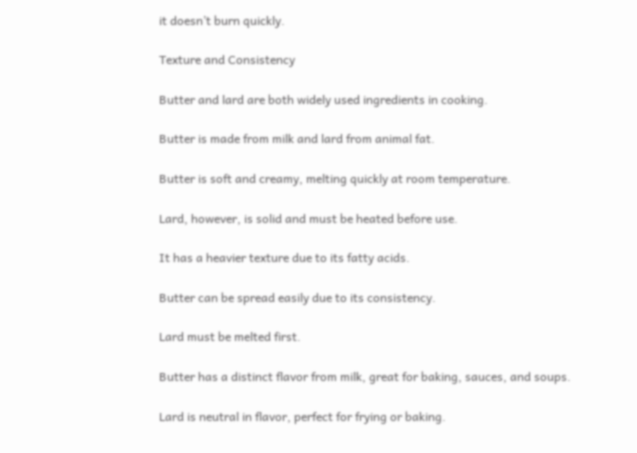it doesn’t burn quickly.

Texture and Consistency

Butter and lard are both widely used ingredients in cooking.

Butter is made from milk and lard from animal fat.

Butter is soft and creamy, melting quickly at room temperature.

Lard, however, is solid and must be heated before use.

It has a heavier texture due to its fatty acids.

Butter can be spread easily due to its consistency.

Lard must be melted first.

Butter has a distinct flavor from milk, great for baking, sauces, and soups.

Lard is neutral in flavor, perfect for frying or baking.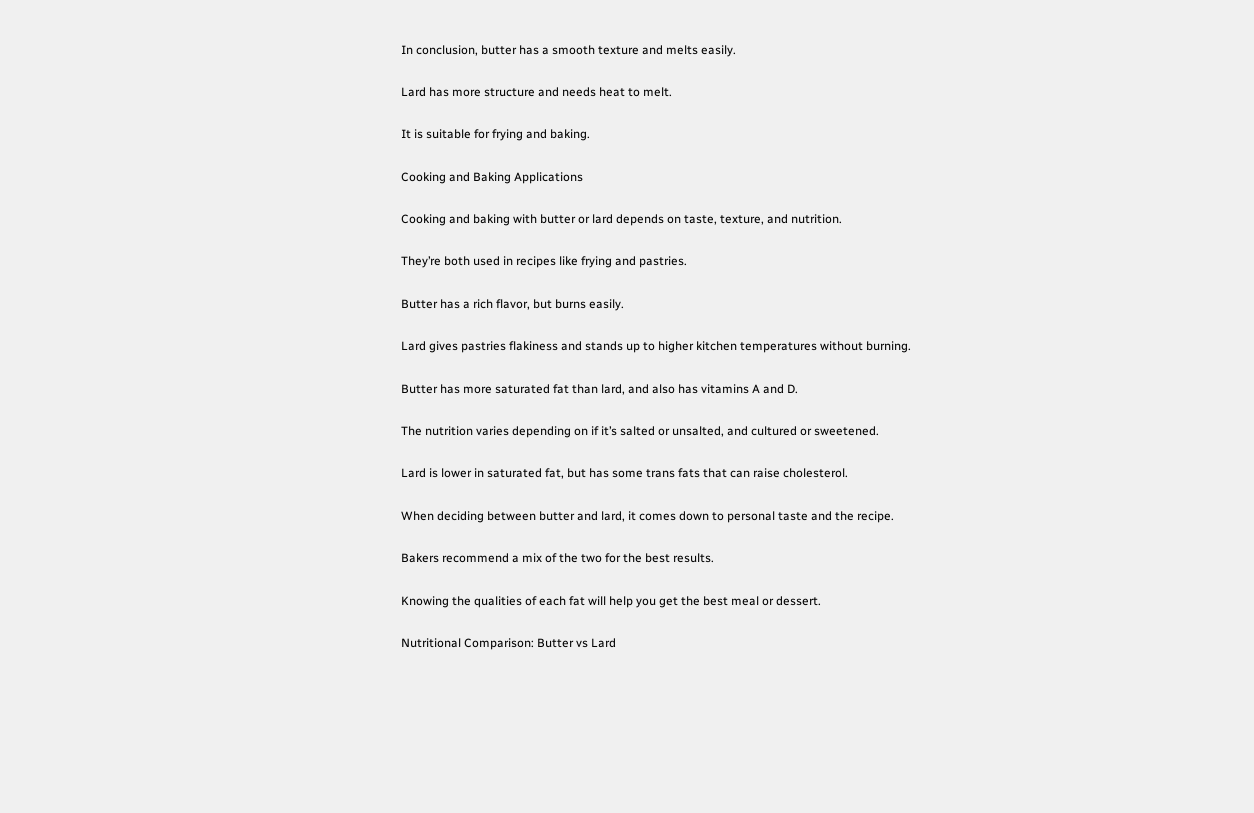In conclusion, butter has a smooth texture and melts easily.

Lard has more structure and needs heat to melt.

It is suitable for frying and baking.

Cooking and Baking Applications

Cooking and baking with butter or lard depends on taste, texture, and nutrition.

They’re both used in recipes like frying and pastries.

Butter has a rich flavor, but burns easily.

Lard gives pastries flakiness and stands up to higher kitchen temperatures without burning.

Butter has more saturated fat than lard, and also has vitamins A and D.

The nutrition varies depending on if it’s salted or unsalted, and cultured or sweetened.

Lard is lower in saturated fat, but has some trans fats that can raise cholesterol.

When deciding between butter and lard, it comes down to personal taste and the recipe.

Bakers recommend a mix of the two for the best results.

Knowing the qualities of each fat will help you get the best meal or dessert.

Nutritional Comparison: Butter vs Lard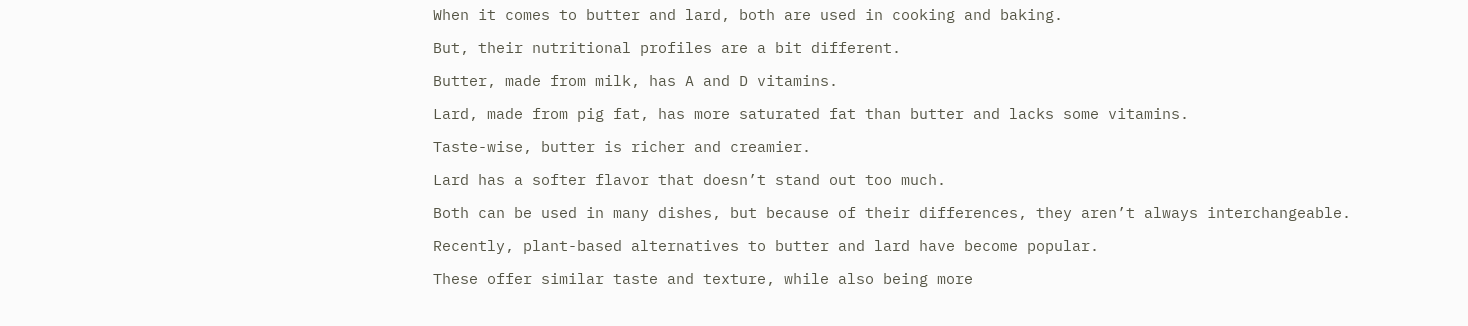When it comes to butter and lard, both are used in cooking and baking.

But, their nutritional profiles are a bit different.

Butter, made from milk, has A and D vitamins.

Lard, made from pig fat, has more saturated fat than butter and lacks some vitamins.

Taste-wise, butter is richer and creamier.

Lard has a softer flavor that doesn’t stand out too much.

Both can be used in many dishes, but because of their differences, they aren’t always interchangeable.

Recently, plant-based alternatives to butter and lard have become popular.

These offer similar taste and texture, while also being more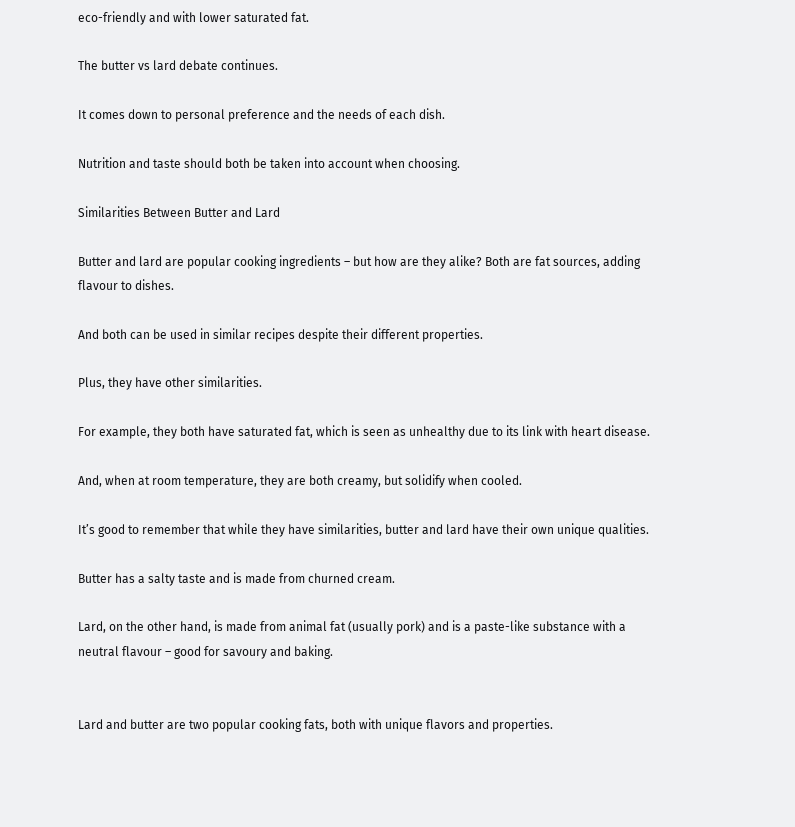eco-friendly and with lower saturated fat.

The butter vs lard debate continues.

It comes down to personal preference and the needs of each dish.

Nutrition and taste should both be taken into account when choosing.

Similarities Between Butter and Lard

Butter and lard are popular cooking ingredients – but how are they alike? Both are fat sources, adding flavour to dishes.

And both can be used in similar recipes despite their different properties.

Plus, they have other similarities.

For example, they both have saturated fat, which is seen as unhealthy due to its link with heart disease.

And, when at room temperature, they are both creamy, but solidify when cooled.

It’s good to remember that while they have similarities, butter and lard have their own unique qualities.

Butter has a salty taste and is made from churned cream.

Lard, on the other hand, is made from animal fat (usually pork) and is a paste-like substance with a neutral flavour – good for savoury and baking.


Lard and butter are two popular cooking fats, both with unique flavors and properties.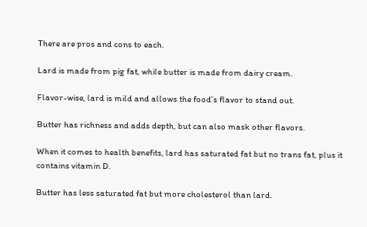There are pros and cons to each.

Lard is made from pig fat, while butter is made from dairy cream.

Flavor-wise, lard is mild and allows the food’s flavor to stand out.

Butter has richness and adds depth, but can also mask other flavors.

When it comes to health benefits, lard has saturated fat but no trans fat, plus it contains vitamin D.

Butter has less saturated fat but more cholesterol than lard.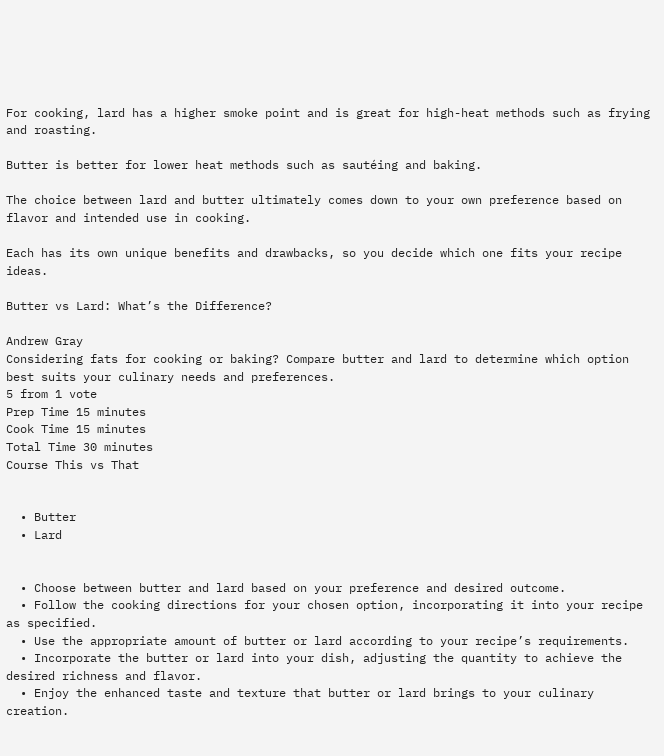For cooking, lard has a higher smoke point and is great for high-heat methods such as frying and roasting.

Butter is better for lower heat methods such as sautéing and baking.

The choice between lard and butter ultimately comes down to your own preference based on flavor and intended use in cooking.

Each has its own unique benefits and drawbacks, so you decide which one fits your recipe ideas.

Butter vs Lard: What’s the Difference?

Andrew Gray
Considering fats for cooking or baking? Compare butter and lard to determine which option best suits your culinary needs and preferences.
5 from 1 vote
Prep Time 15 minutes
Cook Time 15 minutes
Total Time 30 minutes
Course This vs That


  • Butter
  • Lard


  • Choose between butter and lard based on your preference and desired outcome.
  • Follow the cooking directions for your chosen option, incorporating it into your recipe as specified.
  • Use the appropriate amount of butter or lard according to your recipe’s requirements.
  • Incorporate the butter or lard into your dish, adjusting the quantity to achieve the desired richness and flavor.
  • Enjoy the enhanced taste and texture that butter or lard brings to your culinary creation.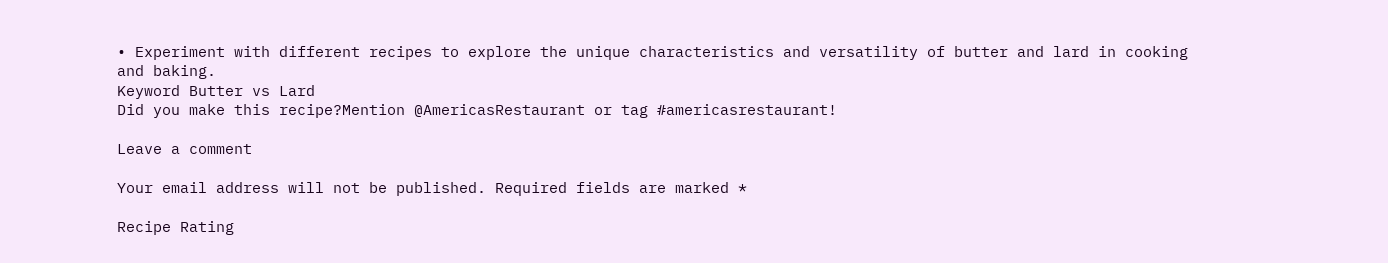• Experiment with different recipes to explore the unique characteristics and versatility of butter and lard in cooking and baking.
Keyword Butter vs Lard
Did you make this recipe?Mention @AmericasRestaurant or tag #americasrestaurant!

Leave a comment

Your email address will not be published. Required fields are marked *

Recipe Rating